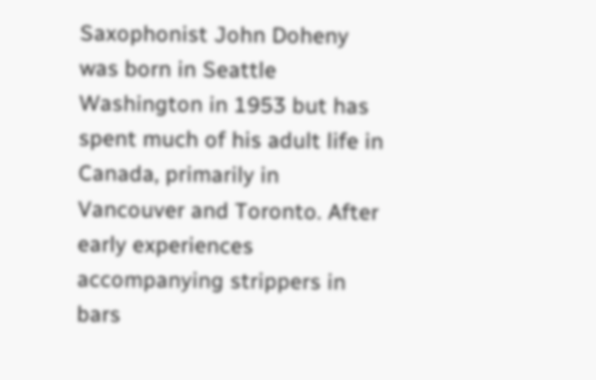Saxophonist John Doheny was born in Seattle Washington in 1953 but has spent much of his adult life in Canada, primarily in Vancouver and Toronto. After early experiences accompanying strippers in bars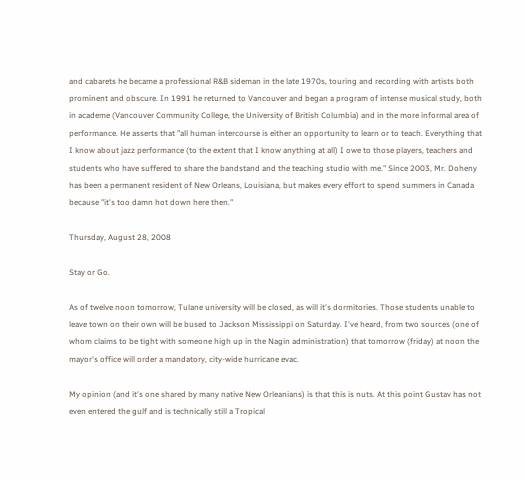and cabarets he became a professional R&B sideman in the late 1970s, touring and recording with artists both prominent and obscure. In 1991 he returned to Vancouver and began a program of intense musical study, both in academe (Vancouver Community College, the University of British Columbia) and in the more informal area of performance. He asserts that "all human intercourse is either an opportunity to learn or to teach. Everything that I know about jazz performance (to the extent that I know anything at all) I owe to those players, teachers and students who have suffered to share the bandstand and the teaching studio with me." Since 2003, Mr. Doheny has been a permanent resident of New Orleans, Louisiana, but makes every effort to spend summers in Canada because "it's too damn hot down here then."

Thursday, August 28, 2008

Stay or Go.

As of twelve noon tomorrow, Tulane university will be closed, as will it's dormitories. Those students unable to leave town on their own will be bused to Jackson Mississippi on Saturday. I've heard, from two sources (one of whom claims to be tight with someone high up in the Nagin administration) that tomorrow (friday) at noon the mayor's office will order a mandatory, city-wide hurricane evac.

My opinion (and it's one shared by many native New Orleanians) is that this is nuts. At this point Gustav has not even entered the gulf and is technically still a Tropical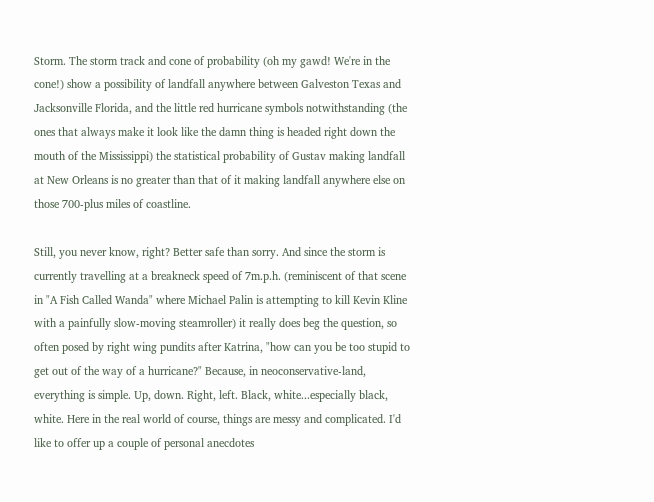Storm. The storm track and cone of probability (oh my gawd! We're in the cone!) show a possibility of landfall anywhere between Galveston Texas and Jacksonville Florida, and the little red hurricane symbols notwithstanding (the ones that always make it look like the damn thing is headed right down the mouth of the Mississippi) the statistical probability of Gustav making landfall at New Orleans is no greater than that of it making landfall anywhere else on those 700-plus miles of coastline.

Still, you never know, right? Better safe than sorry. And since the storm is currently travelling at a breakneck speed of 7m.p.h. (reminiscent of that scene in "A Fish Called Wanda" where Michael Palin is attempting to kill Kevin Kline with a painfully slow-moving steamroller) it really does beg the question, so often posed by right wing pundits after Katrina, "how can you be too stupid to get out of the way of a hurricane?" Because, in neoconservative-land, everything is simple. Up, down. Right, left. Black, white...especially black, white. Here in the real world of course, things are messy and complicated. I'd like to offer up a couple of personal anecdotes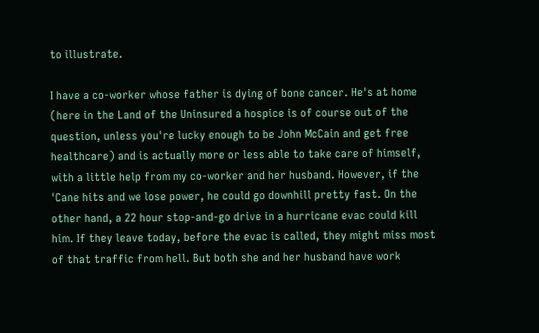to illustrate.

I have a co-worker whose father is dying of bone cancer. He's at home (here in the Land of the Uninsured a hospice is of course out of the question, unless you're lucky enough to be John McCain and get free healthcare) and is actually more or less able to take care of himself, with a little help from my co-worker and her husband. However, if the 'Cane hits and we lose power, he could go downhill pretty fast. On the other hand, a 22 hour stop-and-go drive in a hurricane evac could kill him. If they leave today, before the evac is called, they might miss most of that traffic from hell. But both she and her husband have work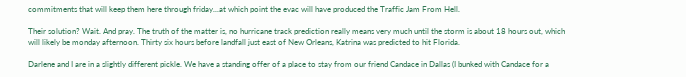commitments that will keep them here through friday...at which point the evac will have produced the Traffic Jam From Hell.

Their solution? Wait. And pray. The truth of the matter is, no hurricane track prediction really means very much until the storm is about 18 hours out, which will likely be monday afternoon. Thirty six hours before landfall just east of New Orleans, Katrina was predicted to hit Florida.

Darlene and I are in a slightly different pickle. We have a standing offer of a place to stay from our friend Candace in Dallas (I bunked with Candace for a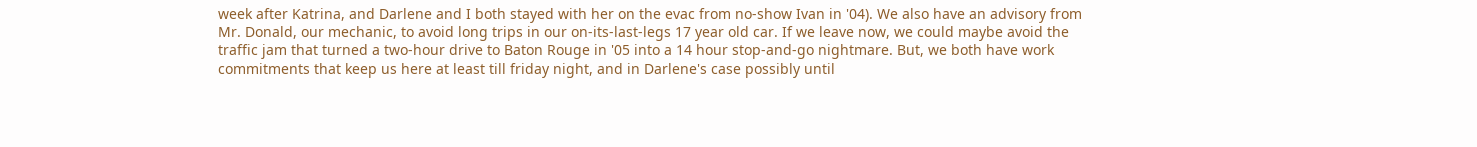week after Katrina, and Darlene and I both stayed with her on the evac from no-show Ivan in '04). We also have an advisory from Mr. Donald, our mechanic, to avoid long trips in our on-its-last-legs 17 year old car. If we leave now, we could maybe avoid the traffic jam that turned a two-hour drive to Baton Rouge in '05 into a 14 hour stop-and-go nightmare. But, we both have work commitments that keep us here at least till friday night, and in Darlene's case possibly until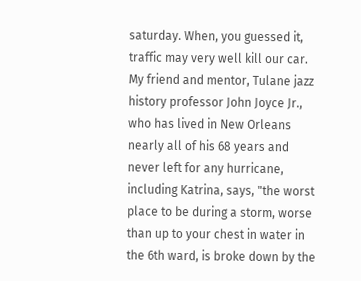saturday. When, you guessed it, traffic may very well kill our car. My friend and mentor, Tulane jazz history professor John Joyce Jr., who has lived in New Orleans nearly all of his 68 years and never left for any hurricane, including Katrina, says, "the worst place to be during a storm, worse than up to your chest in water in the 6th ward, is broke down by the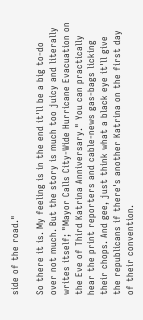side of the road."

So there it is. My feeling is in the end it'll be a big to-do over not much. But the story is much too juicy and literally writes itself; "Mayor Calls City-Wide Hurricane Evacuation on the Eve of Third Katrina Anniversary." You can practically hear the print reporters and cable-news gas-bags licking their chops. And gee, just think what a black eye it'll give the republicans if there's another Katrina on the first day of their convention.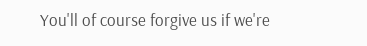You'll of course forgive us if we're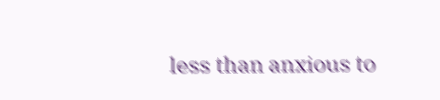less than anxious to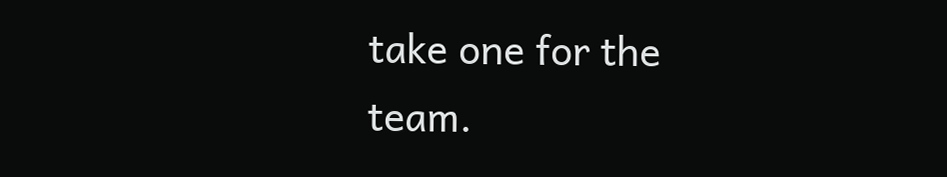take one for the team.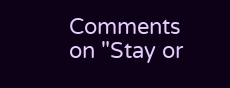Comments on "Stay or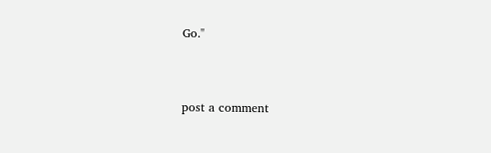Go."


post a comment